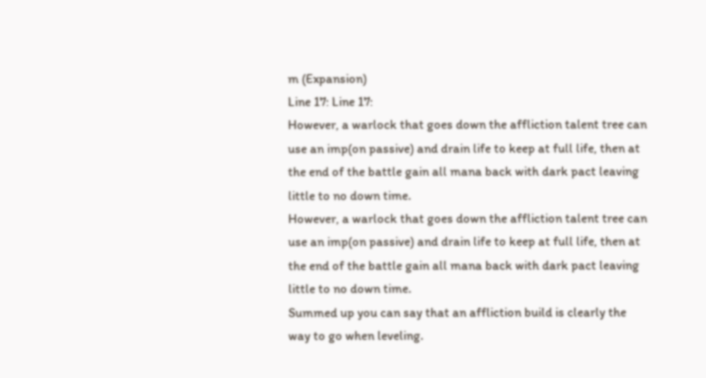m (Expansion)
Line 17: Line 17:
However, a warlock that goes down the affliction talent tree can use an imp(on passive) and drain life to keep at full life, then at the end of the battle gain all mana back with dark pact leaving little to no down time.
However, a warlock that goes down the affliction talent tree can use an imp(on passive) and drain life to keep at full life, then at the end of the battle gain all mana back with dark pact leaving little to no down time.
Summed up you can say that an affliction build is clearly the way to go when leveling.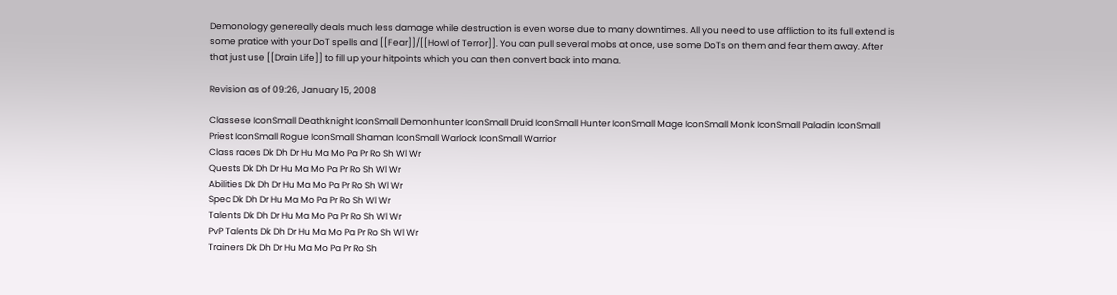Demonology genereally deals much less damage while destruction is even worse due to many downtimes. All you need to use affliction to its full extend is some pratice with your DoT spells and [[Fear]]/[[Howl of Terror]]. You can pull several mobs at once, use some DoTs on them and fear them away. After that just use [[Drain Life]] to fill up your hitpoints which you can then convert back into mana.

Revision as of 09:26, January 15, 2008

Classese IconSmall Deathknight IconSmall Demonhunter IconSmall Druid IconSmall Hunter IconSmall Mage IconSmall Monk IconSmall Paladin IconSmall Priest IconSmall Rogue IconSmall Shaman IconSmall Warlock IconSmall Warrior
Class races Dk Dh Dr Hu Ma Mo Pa Pr Ro Sh Wl Wr
Quests Dk Dh Dr Hu Ma Mo Pa Pr Ro Sh Wl Wr
Abilities Dk Dh Dr Hu Ma Mo Pa Pr Ro Sh Wl Wr
Spec Dk Dh Dr Hu Ma Mo Pa Pr Ro Sh Wl Wr
Talents Dk Dh Dr Hu Ma Mo Pa Pr Ro Sh Wl Wr
PvP Talents Dk Dh Dr Hu Ma Mo Pa Pr Ro Sh Wl Wr
Trainers Dk Dh Dr Hu Ma Mo Pa Pr Ro Sh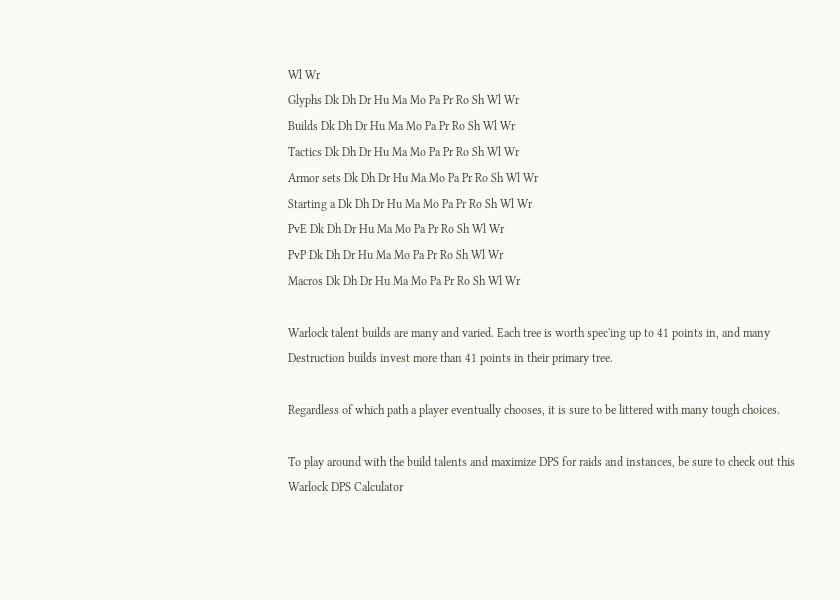Wl Wr
Glyphs Dk Dh Dr Hu Ma Mo Pa Pr Ro Sh Wl Wr
Builds Dk Dh Dr Hu Ma Mo Pa Pr Ro Sh Wl Wr
Tactics Dk Dh Dr Hu Ma Mo Pa Pr Ro Sh Wl Wr
Armor sets Dk Dh Dr Hu Ma Mo Pa Pr Ro Sh Wl Wr
Starting a Dk Dh Dr Hu Ma Mo Pa Pr Ro Sh Wl Wr
PvE Dk Dh Dr Hu Ma Mo Pa Pr Ro Sh Wl Wr
PvP Dk Dh Dr Hu Ma Mo Pa Pr Ro Sh Wl Wr
Macros Dk Dh Dr Hu Ma Mo Pa Pr Ro Sh Wl Wr

Warlock talent builds are many and varied. Each tree is worth spec'ing up to 41 points in, and many Destruction builds invest more than 41 points in their primary tree.

Regardless of which path a player eventually chooses, it is sure to be littered with many tough choices.

To play around with the build talents and maximize DPS for raids and instances, be sure to check out this Warlock DPS Calculator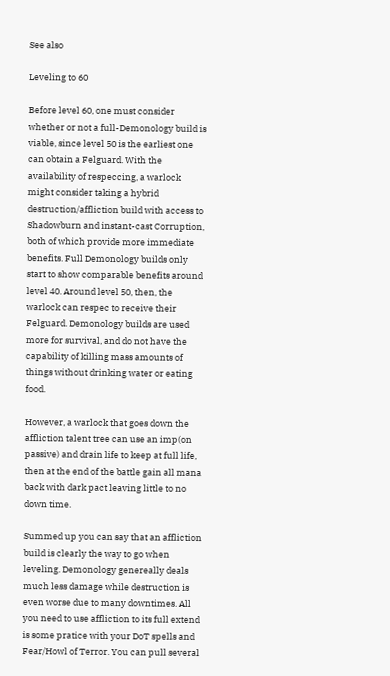See also

Leveling to 60

Before level 60, one must consider whether or not a full-Demonology build is viable, since level 50 is the earliest one can obtain a Felguard. With the availability of respeccing, a warlock might consider taking a hybrid destruction/affliction build with access to Shadowburn and instant-cast Corruption, both of which provide more immediate benefits. Full Demonology builds only start to show comparable benefits around level 40. Around level 50, then, the warlock can respec to receive their Felguard. Demonology builds are used more for survival, and do not have the capability of killing mass amounts of things without drinking water or eating food.

However, a warlock that goes down the affliction talent tree can use an imp(on passive) and drain life to keep at full life, then at the end of the battle gain all mana back with dark pact leaving little to no down time.

Summed up you can say that an affliction build is clearly the way to go when leveling. Demonology genereally deals much less damage while destruction is even worse due to many downtimes. All you need to use affliction to its full extend is some pratice with your DoT spells and Fear/Howl of Terror. You can pull several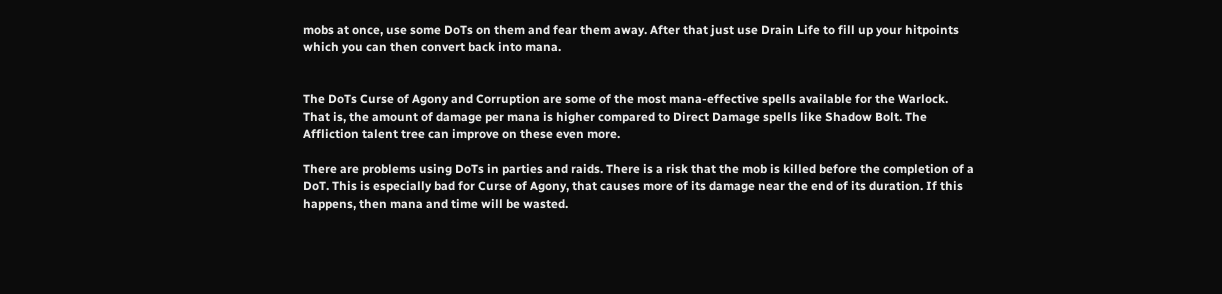mobs at once, use some DoTs on them and fear them away. After that just use Drain Life to fill up your hitpoints which you can then convert back into mana.


The DoTs Curse of Agony and Corruption are some of the most mana-effective spells available for the Warlock. That is, the amount of damage per mana is higher compared to Direct Damage spells like Shadow Bolt. The Affliction talent tree can improve on these even more.

There are problems using DoTs in parties and raids. There is a risk that the mob is killed before the completion of a DoT. This is especially bad for Curse of Agony, that causes more of its damage near the end of its duration. If this happens, then mana and time will be wasted.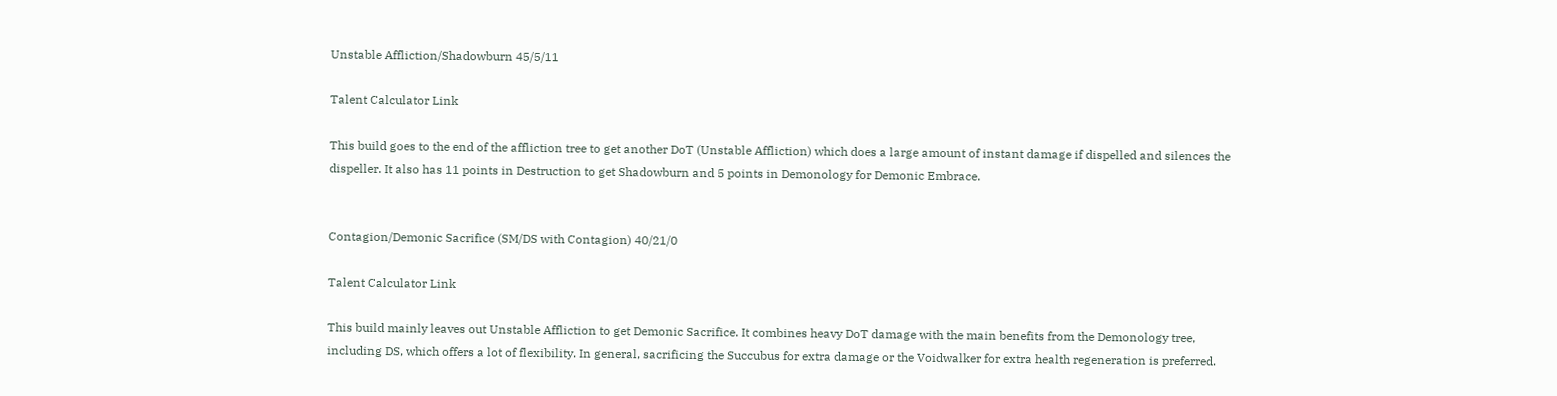Unstable Affliction/Shadowburn 45/5/11

Talent Calculator Link

This build goes to the end of the affliction tree to get another DoT (Unstable Affliction) which does a large amount of instant damage if dispelled and silences the dispeller. It also has 11 points in Destruction to get Shadowburn and 5 points in Demonology for Demonic Embrace.


Contagion/Demonic Sacrifice (SM/DS with Contagion) 40/21/0

Talent Calculator Link

This build mainly leaves out Unstable Affliction to get Demonic Sacrifice. It combines heavy DoT damage with the main benefits from the Demonology tree, including DS, which offers a lot of flexibility. In general, sacrificing the Succubus for extra damage or the Voidwalker for extra health regeneration is preferred.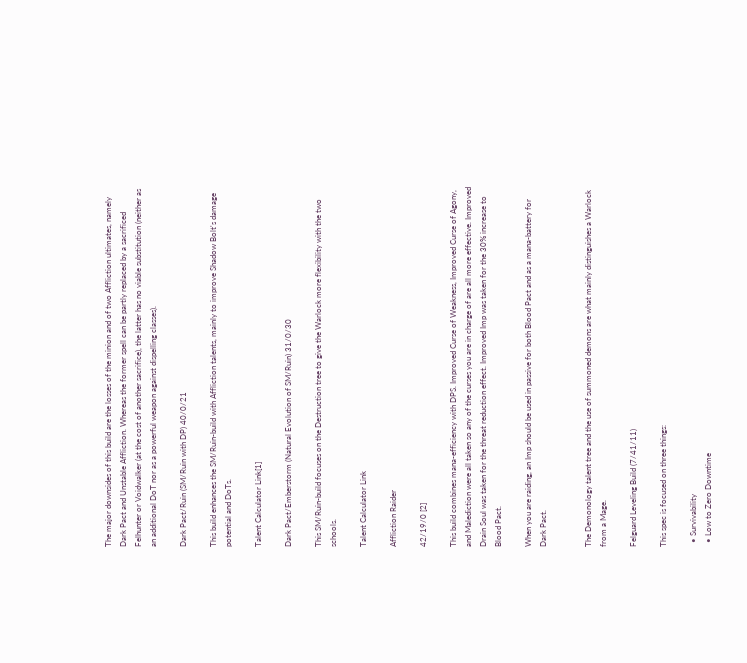The major downsides of this build are the losses of the minion and of two Affliction ultimates, namely Dark Pact and Unstable Affliction. Whereas the former spell can be partly replaced by a sacrificed Felhunter or Voidwalker (at the cost of another sacrifice), the latter has no viable substitution (neither as an additional DoT nor as a powerful weapon against dispelling classes).

Dark Pact/Ruin (SM/Ruin with DP) 40/0/21

This build enhances the SM/Ruin-build with Affliction talents, mainly to improve Shadow Bolt's damage potential and DoTs.

Talent Calculator Link[1]

Dark Pact/Emberstorm (Natural Evolution of SM/Ruin) 31/0/30

This SM/Ruin-build focuses on the Destruction tree to give the Warlock more flexibility with the two schools.

Talent Calculator Link

Affliction Raider

42/19/0 [2]

This build combines mana-efficiency with DPS. Improved Curse of Weakness, Improved Curse of Agony, and Malediction were all taken so any of the curses you are in charge of are all more effective. Improved Drain Soul was taken for the threat reduction effect. Improved Imp was taken for the 30% increase to Blood Pact.

When you are raiding, an Imp should be used in passive for both Blood Pact and as a mana-battery for Dark Pact.


The Demonology talent tree and the use of summoned demons are what mainly distinguishes a Warlock from a Mage.

Felguard Leveling Build (7/41/11)

This spec is focused on three things:

  • Survivability
  • Low to Zero Downtime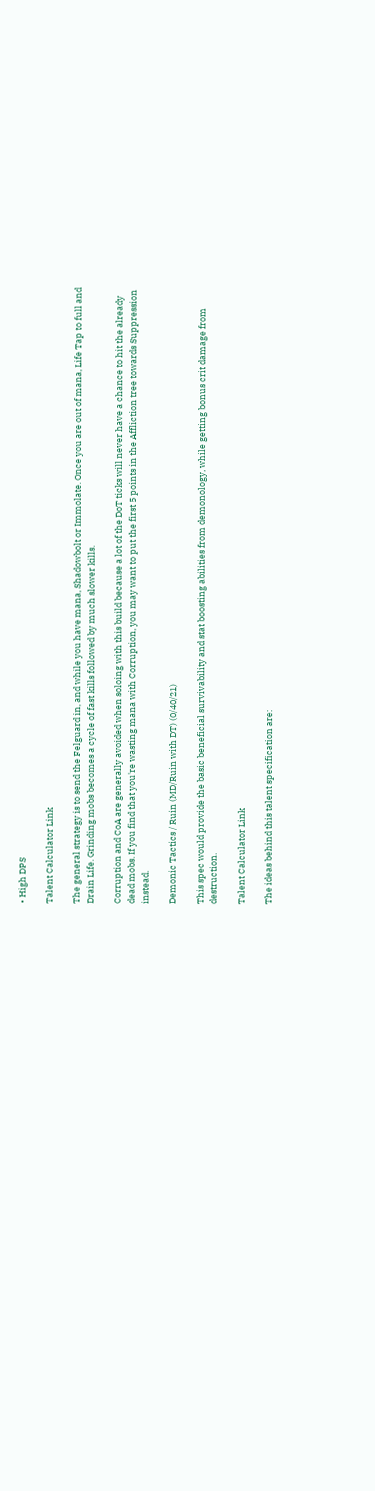• High DPS

Talent Calculator Link

The general strategy is to send the Felguard in, and while you have mana, Shadowbolt or Immolate. Once you are out of mana, Life Tap to full and Drain Life. Grinding mobs becomes a cycle of fast kills followed by much slower kills.

Corruption and CoA are generally avoided when soloing with this build because a lot of the DoT ticks will never have a chance to hit the already dead mobs. If you find that you're wasting mana with Corruption, you may want to put the first 5 points in the Affliction tree towards Suppression instead.

Demonic Tactics / Ruin (MD/Ruin with DT) (0/40/21)

This spec would provide the basic beneficial survivability and stat boosting abilities from demonology, while getting bonus crit damage from destruction.

Talent Calculator Link

The ideas behind this talent specification are: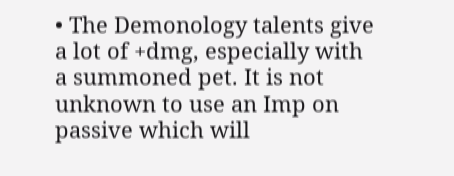• The Demonology talents give a lot of +dmg, especially with a summoned pet. It is not unknown to use an Imp on passive which will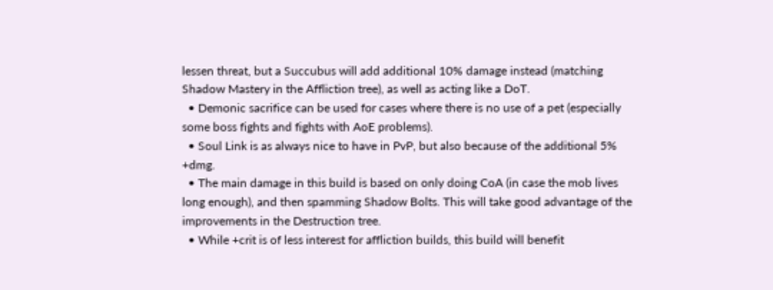lessen threat, but a Succubus will add additional 10% damage instead (matching Shadow Mastery in the Affliction tree), as well as acting like a DoT.
  • Demonic sacrifice can be used for cases where there is no use of a pet (especially some boss fights and fights with AoE problems).
  • Soul Link is as always nice to have in PvP, but also because of the additional 5% +dmg.
  • The main damage in this build is based on only doing CoA (in case the mob lives long enough), and then spamming Shadow Bolts. This will take good advantage of the improvements in the Destruction tree.
  • While +crit is of less interest for affliction builds, this build will benefit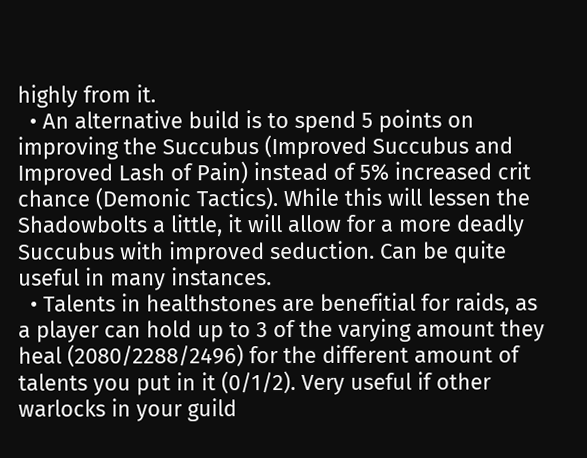highly from it.
  • An alternative build is to spend 5 points on improving the Succubus (Improved Succubus and Improved Lash of Pain) instead of 5% increased crit chance (Demonic Tactics). While this will lessen the Shadowbolts a little, it will allow for a more deadly Succubus with improved seduction. Can be quite useful in many instances.
  • Talents in healthstones are benefitial for raids, as a player can hold up to 3 of the varying amount they heal (2080/2288/2496) for the different amount of talents you put in it (0/1/2). Very useful if other warlocks in your guild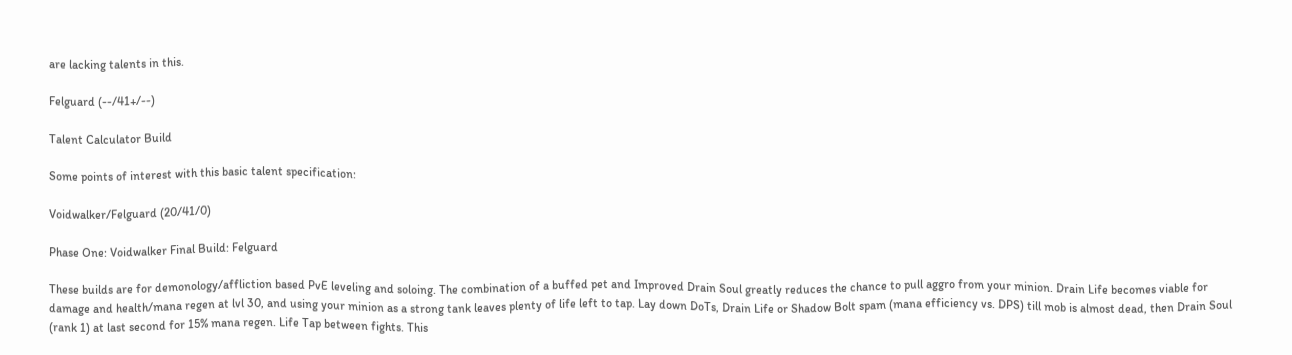are lacking talents in this.

Felguard (--/41+/--)

Talent Calculator Build

Some points of interest with this basic talent specification:

Voidwalker/Felguard (20/41/0)

Phase One: Voidwalker Final Build: Felguard

These builds are for demonology/affliction based PvE leveling and soloing. The combination of a buffed pet and Improved Drain Soul greatly reduces the chance to pull aggro from your minion. Drain Life becomes viable for damage and health/mana regen at lvl 30, and using your minion as a strong tank leaves plenty of life left to tap. Lay down DoTs, Drain Life or Shadow Bolt spam (mana efficiency vs. DPS) till mob is almost dead, then Drain Soul (rank 1) at last second for 15% mana regen. Life Tap between fights. This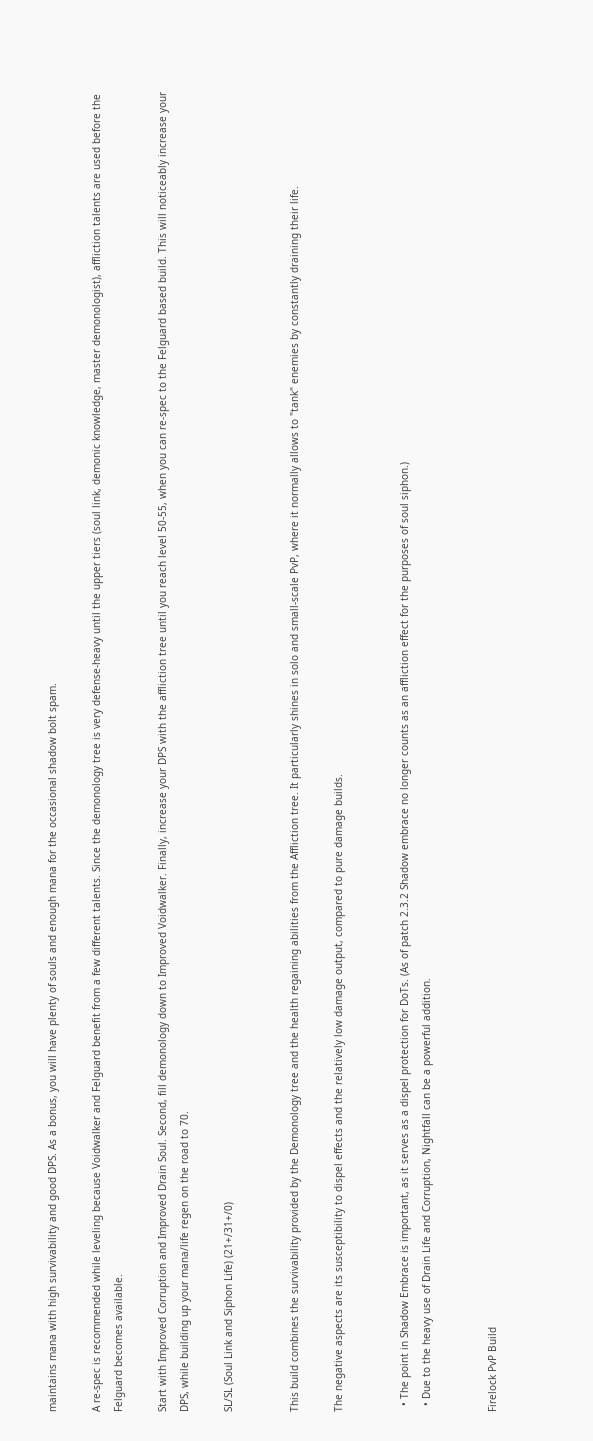maintains mana with high survivability and good DPS. As a bonus, you will have plenty of souls and enough mana for the occasional shadow bolt spam.

A re-spec is recommended while leveling because Voidwalker and Felguard benefit from a few different talents. Since the demonology tree is very defense-heavy until the upper tiers (soul link, demonic knowledge, master demonologist), affliction talents are used before the Felguard becomes available.

Start with Improved Corruption and Improved Drain Soul. Second, fill demonology down to Improved Voidwalker. Finally, increase your DPS with the affliction tree until you reach level 50-55, when you can re-spec to the Felguard based build. This will noticeably increase your DPS, while building up your mana/life regen on the road to 70.

SL/SL (Soul Link and Siphon Life) (21+/31+/0)


This build combines the survivability provided by the Demonology tree and the health regaining abilities from the Affliction tree. It particularly shines in solo and small-scale PvP, where it normally allows to "tank" enemies by constantly draining their life.

The negative aspects are its susceptibility to dispel effects and the relatively low damage output, compared to pure damage builds.


  • The point in Shadow Embrace is important, as it serves as a dispel protection for DoTs. (As of patch 2.3.2 Shadow embrace no longer counts as an affliction effect for the purposes of soul siphon.)
  • Due to the heavy use of Drain Life and Corruption, Nightfall can be a powerful addition.


Firelock PvP Build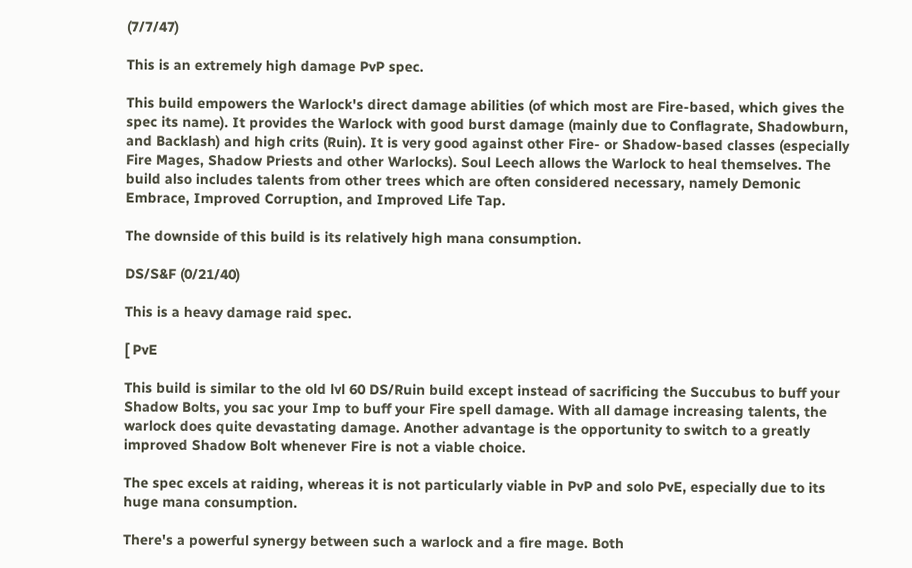(7/7/47)

This is an extremely high damage PvP spec.

This build empowers the Warlock's direct damage abilities (of which most are Fire-based, which gives the spec its name). It provides the Warlock with good burst damage (mainly due to Conflagrate, Shadowburn, and Backlash) and high crits (Ruin). It is very good against other Fire- or Shadow-based classes (especially Fire Mages, Shadow Priests and other Warlocks). Soul Leech allows the Warlock to heal themselves. The build also includes talents from other trees which are often considered necessary, namely Demonic Embrace, Improved Corruption, and Improved Life Tap.

The downside of this build is its relatively high mana consumption.

DS/S&F (0/21/40)

This is a heavy damage raid spec.

[ PvE

This build is similar to the old lvl 60 DS/Ruin build except instead of sacrificing the Succubus to buff your Shadow Bolts, you sac your Imp to buff your Fire spell damage. With all damage increasing talents, the warlock does quite devastating damage. Another advantage is the opportunity to switch to a greatly improved Shadow Bolt whenever Fire is not a viable choice.

The spec excels at raiding, whereas it is not particularly viable in PvP and solo PvE, especially due to its huge mana consumption.

There's a powerful synergy between such a warlock and a fire mage. Both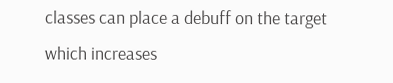classes can place a debuff on the target which increases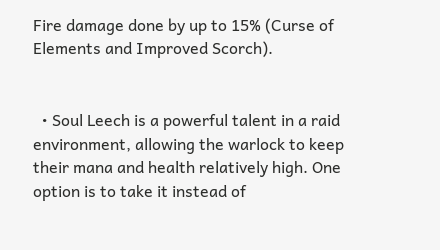Fire damage done by up to 15% (Curse of Elements and Improved Scorch).


  • Soul Leech is a powerful talent in a raid environment, allowing the warlock to keep their mana and health relatively high. One option is to take it instead of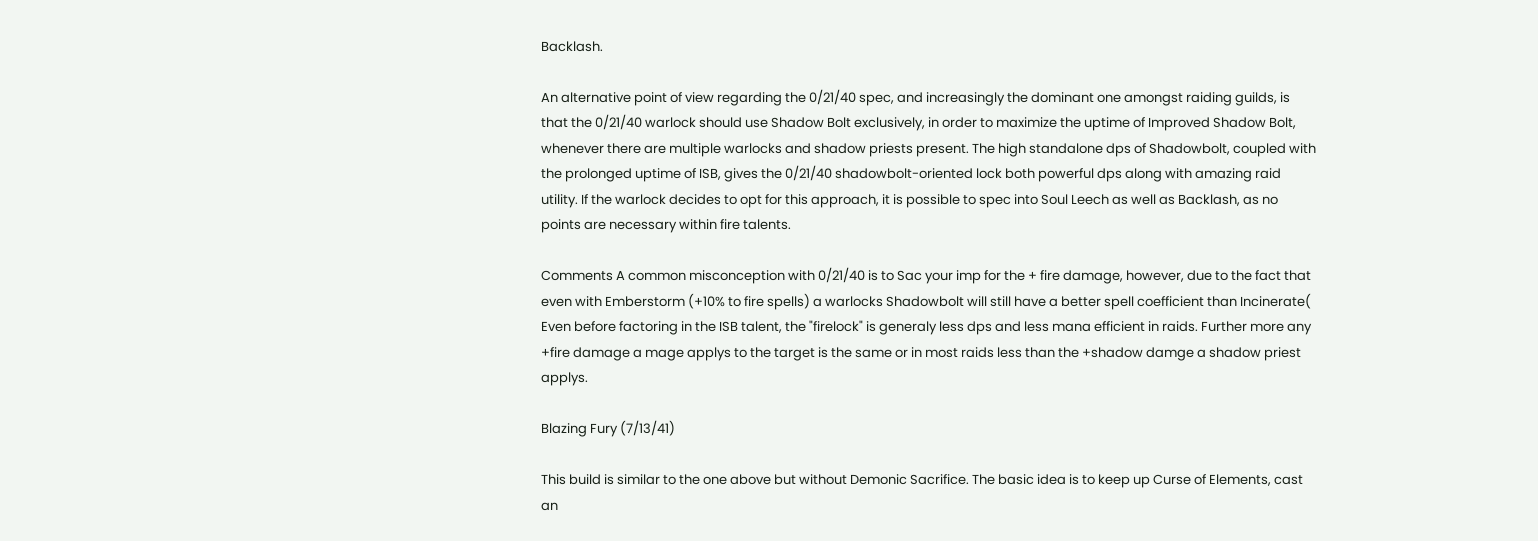Backlash.

An alternative point of view regarding the 0/21/40 spec, and increasingly the dominant one amongst raiding guilds, is that the 0/21/40 warlock should use Shadow Bolt exclusively, in order to maximize the uptime of Improved Shadow Bolt, whenever there are multiple warlocks and shadow priests present. The high standalone dps of Shadowbolt, coupled with the prolonged uptime of ISB, gives the 0/21/40 shadowbolt-oriented lock both powerful dps along with amazing raid utility. If the warlock decides to opt for this approach, it is possible to spec into Soul Leech as well as Backlash, as no points are necessary within fire talents.

Comments A common misconception with 0/21/40 is to Sac your imp for the + fire damage, however, due to the fact that even with Emberstorm (+10% to fire spells) a warlocks Shadowbolt will still have a better spell coefficient than Incinerate( Even before factoring in the ISB talent, the "firelock" is generaly less dps and less mana efficient in raids. Further more any +fire damage a mage applys to the target is the same or in most raids less than the +shadow damge a shadow priest applys.

Blazing Fury (7/13/41)

This build is similar to the one above but without Demonic Sacrifice. The basic idea is to keep up Curse of Elements, cast an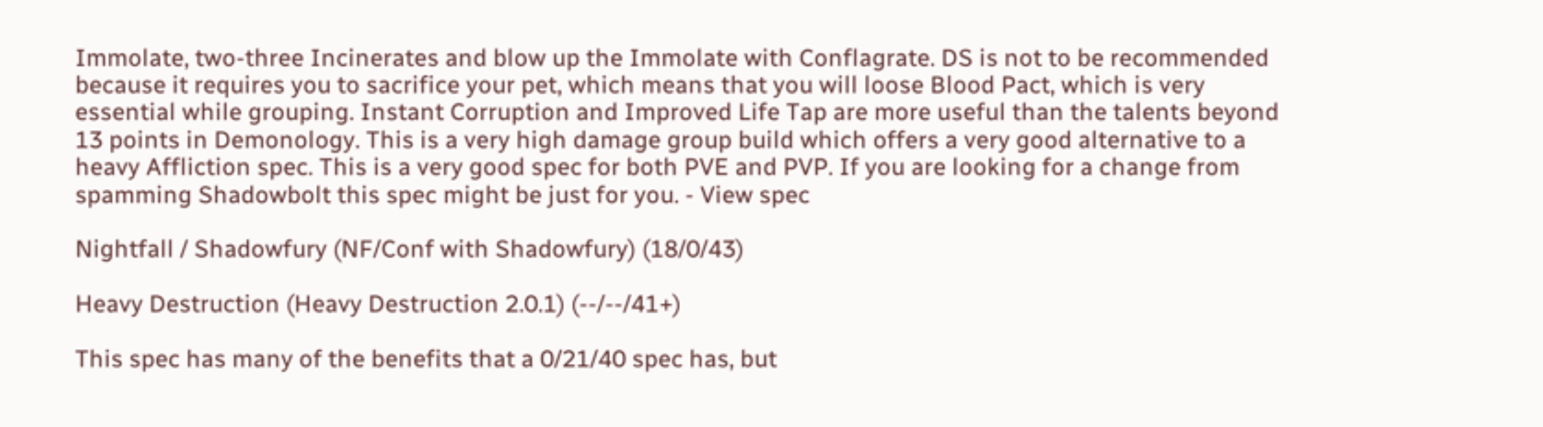Immolate, two-three Incinerates and blow up the Immolate with Conflagrate. DS is not to be recommended because it requires you to sacrifice your pet, which means that you will loose Blood Pact, which is very essential while grouping. Instant Corruption and Improved Life Tap are more useful than the talents beyond 13 points in Demonology. This is a very high damage group build which offers a very good alternative to a heavy Affliction spec. This is a very good spec for both PVE and PVP. If you are looking for a change from spamming Shadowbolt this spec might be just for you. - View spec

Nightfall / Shadowfury (NF/Conf with Shadowfury) (18/0/43)

Heavy Destruction (Heavy Destruction 2.0.1) (--/--/41+)

This spec has many of the benefits that a 0/21/40 spec has, but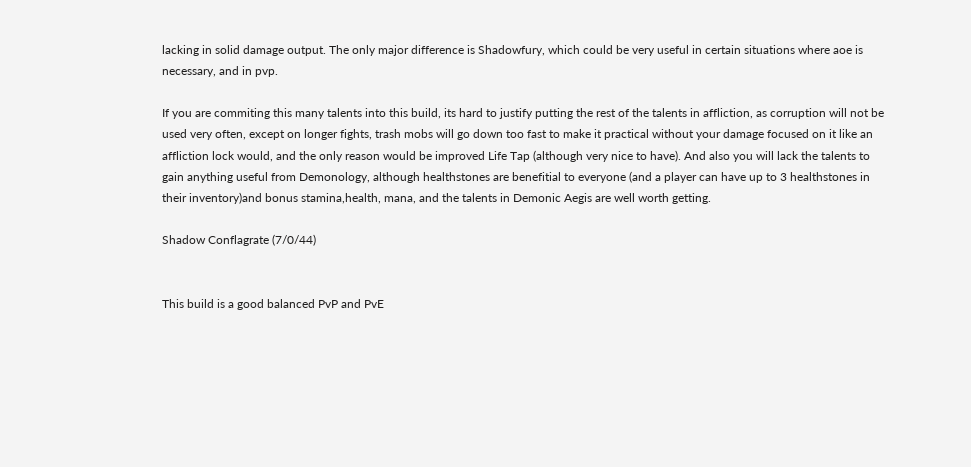lacking in solid damage output. The only major difference is Shadowfury, which could be very useful in certain situations where aoe is necessary, and in pvp.

If you are commiting this many talents into this build, its hard to justify putting the rest of the talents in affliction, as corruption will not be used very often, except on longer fights, trash mobs will go down too fast to make it practical without your damage focused on it like an affliction lock would, and the only reason would be improved Life Tap (although very nice to have). And also you will lack the talents to gain anything useful from Demonology, although healthstones are benefitial to everyone (and a player can have up to 3 healthstones in their inventory)and bonus stamina,health, mana, and the talents in Demonic Aegis are well worth getting.

Shadow Conflagrate (7/0/44)


This build is a good balanced PvP and PvE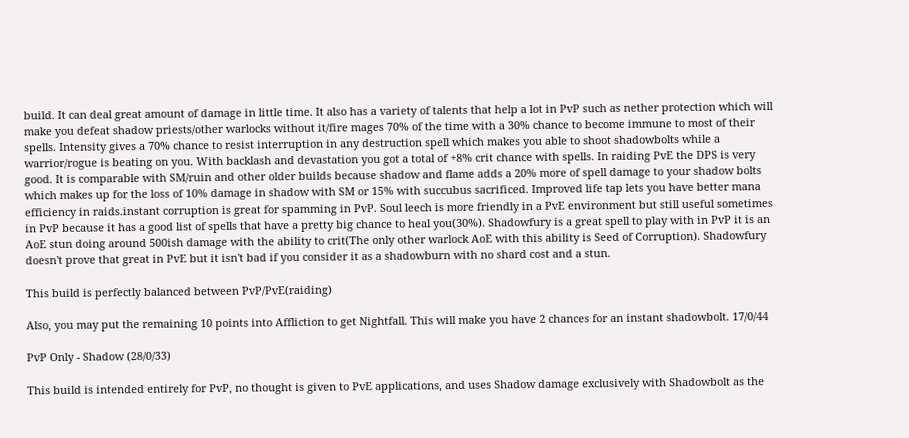build. It can deal great amount of damage in little time. It also has a variety of talents that help a lot in PvP such as nether protection which will make you defeat shadow priests/other warlocks without it/fire mages 70% of the time with a 30% chance to become immune to most of their spells. Intensity gives a 70% chance to resist interruption in any destruction spell which makes you able to shoot shadowbolts while a warrior/rogue is beating on you. With backlash and devastation you got a total of +8% crit chance with spells. In raiding PvE the DPS is very good. It is comparable with SM/ruin and other older builds because shadow and flame adds a 20% more of spell damage to your shadow bolts which makes up for the loss of 10% damage in shadow with SM or 15% with succubus sacrificed. Improved life tap lets you have better mana efficiency in raids.instant corruption is great for spamming in PvP. Soul leech is more friendly in a PvE environment but still useful sometimes in PvP because it has a good list of spells that have a pretty big chance to heal you(30%). Shadowfury is a great spell to play with in PvP it is an AoE stun doing around 500ish damage with the ability to crit(The only other warlock AoE with this ability is Seed of Corruption). Shadowfury doesn't prove that great in PvE but it isn't bad if you consider it as a shadowburn with no shard cost and a stun.

This build is perfectly balanced between PvP/PvE(raiding)

Also, you may put the remaining 10 points into Affliction to get Nightfall. This will make you have 2 chances for an instant shadowbolt. 17/0/44

PvP Only - Shadow (28/0/33)

This build is intended entirely for PvP, no thought is given to PvE applications, and uses Shadow damage exclusively with Shadowbolt as the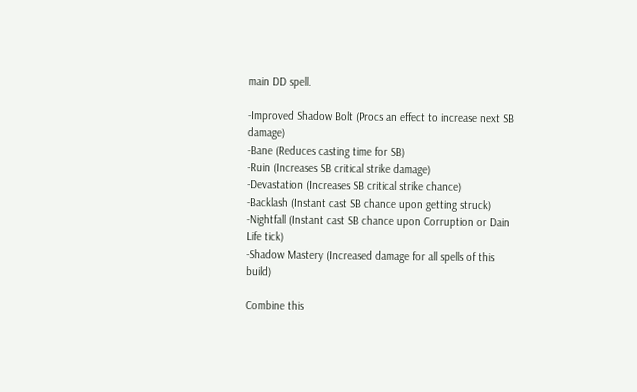main DD spell.

-Improved Shadow Bolt (Procs an effect to increase next SB damage)
-Bane (Reduces casting time for SB)
-Ruin (Increases SB critical strike damage)
-Devastation (Increases SB critical strike chance)
-Backlash (Instant cast SB chance upon getting struck)
-Nightfall (Instant cast SB chance upon Corruption or Dain Life tick)
-Shadow Mastery (Increased damage for all spells of this build)

Combine this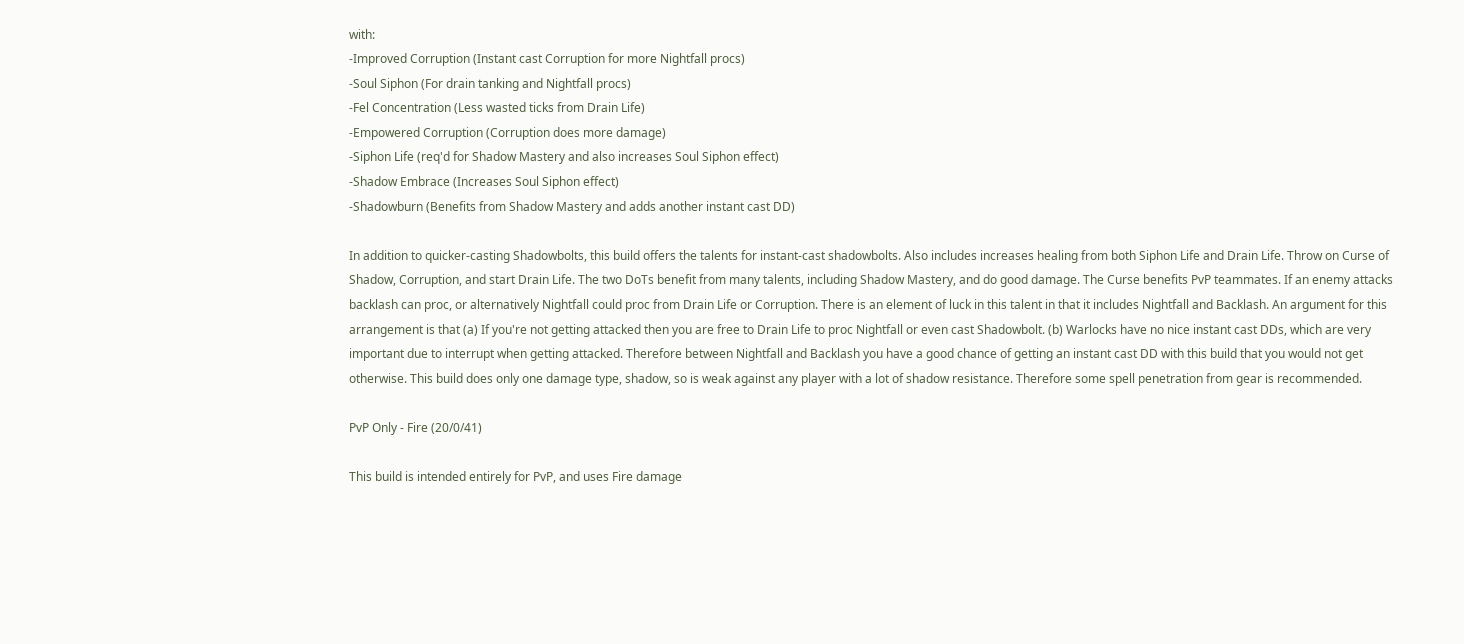with:
-Improved Corruption (Instant cast Corruption for more Nightfall procs)
-Soul Siphon (For drain tanking and Nightfall procs)
-Fel Concentration (Less wasted ticks from Drain Life)
-Empowered Corruption (Corruption does more damage)
-Siphon Life (req'd for Shadow Mastery and also increases Soul Siphon effect)
-Shadow Embrace (Increases Soul Siphon effect)
-Shadowburn (Benefits from Shadow Mastery and adds another instant cast DD)

In addition to quicker-casting Shadowbolts, this build offers the talents for instant-cast shadowbolts. Also includes increases healing from both Siphon Life and Drain Life. Throw on Curse of Shadow, Corruption, and start Drain Life. The two DoTs benefit from many talents, including Shadow Mastery, and do good damage. The Curse benefits PvP teammates. If an enemy attacks backlash can proc, or alternatively Nightfall could proc from Drain Life or Corruption. There is an element of luck in this talent in that it includes Nightfall and Backlash. An argument for this arrangement is that (a) If you're not getting attacked then you are free to Drain Life to proc Nightfall or even cast Shadowbolt. (b) Warlocks have no nice instant cast DDs, which are very important due to interrupt when getting attacked. Therefore between Nightfall and Backlash you have a good chance of getting an instant cast DD with this build that you would not get otherwise. This build does only one damage type, shadow, so is weak against any player with a lot of shadow resistance. Therefore some spell penetration from gear is recommended.

PvP Only - Fire (20/0/41)

This build is intended entirely for PvP, and uses Fire damage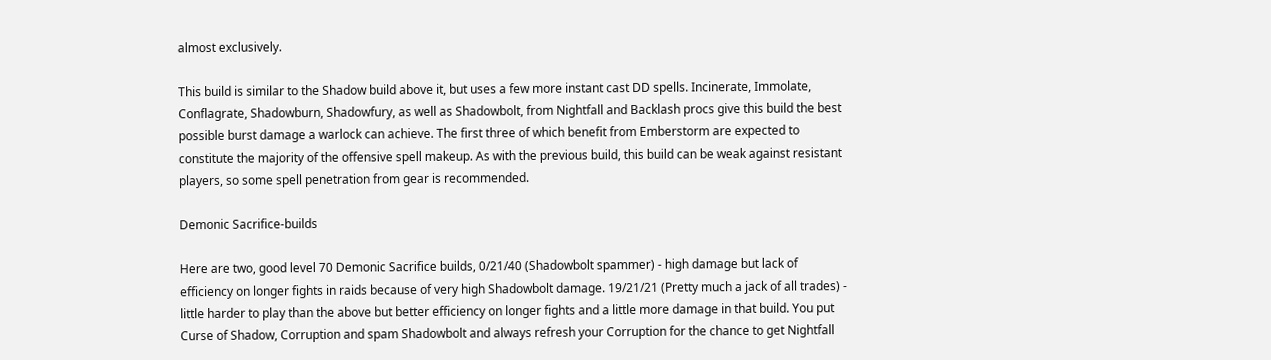almost exclusively.

This build is similar to the Shadow build above it, but uses a few more instant cast DD spells. Incinerate, Immolate, Conflagrate, Shadowburn, Shadowfury, as well as Shadowbolt, from Nightfall and Backlash procs give this build the best possible burst damage a warlock can achieve. The first three of which benefit from Emberstorm are expected to constitute the majority of the offensive spell makeup. As with the previous build, this build can be weak against resistant players, so some spell penetration from gear is recommended.

Demonic Sacrifice-builds

Here are two, good level 70 Demonic Sacrifice builds, 0/21/40 (Shadowbolt spammer) - high damage but lack of efficiency on longer fights in raids because of very high Shadowbolt damage. 19/21/21 (Pretty much a jack of all trades) - little harder to play than the above but better efficiency on longer fights and a little more damage in that build. You put Curse of Shadow, Corruption and spam Shadowbolt and always refresh your Corruption for the chance to get Nightfall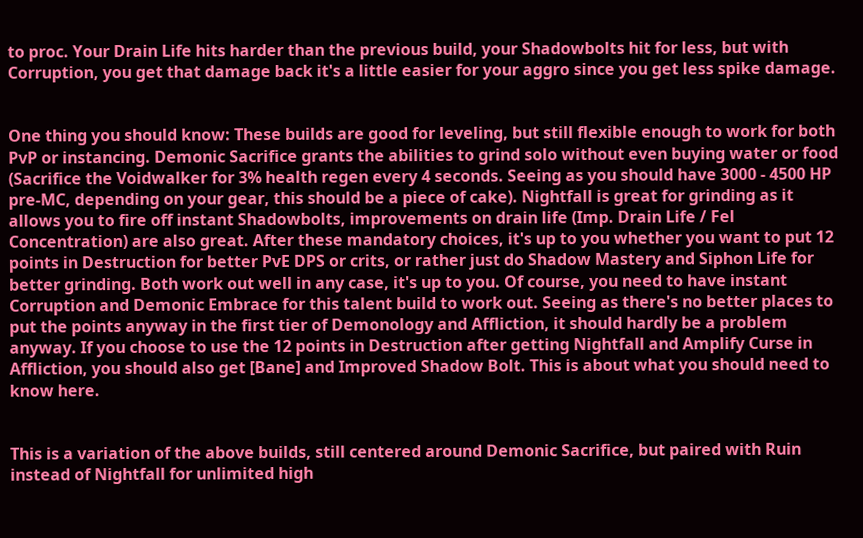to proc. Your Drain Life hits harder than the previous build, your Shadowbolts hit for less, but with Corruption, you get that damage back it's a little easier for your aggro since you get less spike damage.


One thing you should know: These builds are good for leveling, but still flexible enough to work for both PvP or instancing. Demonic Sacrifice grants the abilities to grind solo without even buying water or food (Sacrifice the Voidwalker for 3% health regen every 4 seconds. Seeing as you should have 3000 - 4500 HP pre-MC, depending on your gear, this should be a piece of cake). Nightfall is great for grinding as it allows you to fire off instant Shadowbolts, improvements on drain life (Imp. Drain Life / Fel Concentration) are also great. After these mandatory choices, it's up to you whether you want to put 12 points in Destruction for better PvE DPS or crits, or rather just do Shadow Mastery and Siphon Life for better grinding. Both work out well in any case, it's up to you. Of course, you need to have instant Corruption and Demonic Embrace for this talent build to work out. Seeing as there's no better places to put the points anyway in the first tier of Demonology and Affliction, it should hardly be a problem anyway. If you choose to use the 12 points in Destruction after getting Nightfall and Amplify Curse in Affliction, you should also get [Bane] and Improved Shadow Bolt. This is about what you should need to know here.


This is a variation of the above builds, still centered around Demonic Sacrifice, but paired with Ruin instead of Nightfall for unlimited high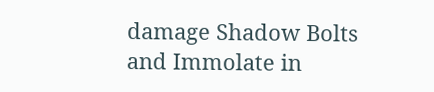damage Shadow Bolts and Immolate in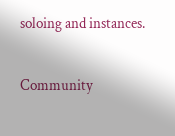soloing and instances.

Community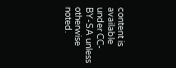content is available under CC-BY-SA unless otherwise noted.